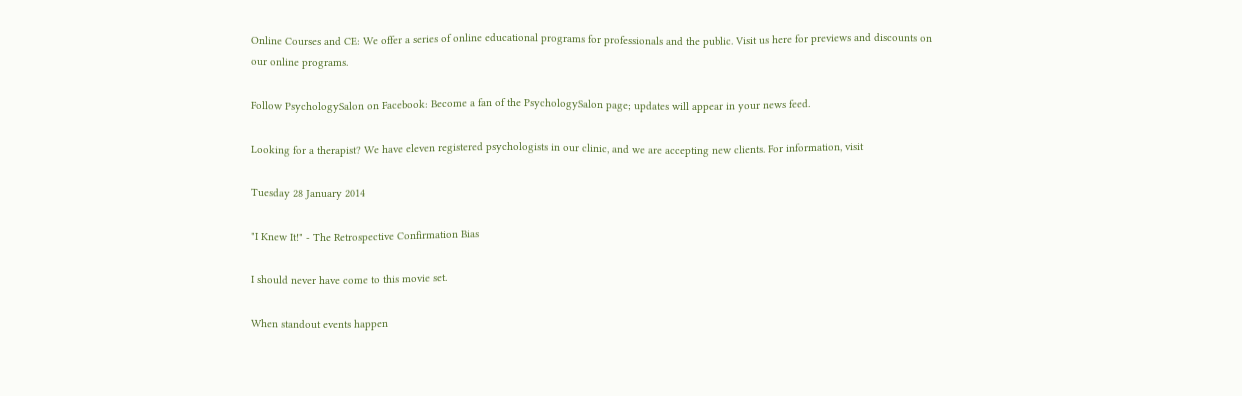Online Courses and CE: We offer a series of online educational programs for professionals and the public. Visit us here for previews and discounts on our online programs.

Follow PsychologySalon on Facebook: Become a fan of the PsychologySalon page; updates will appear in your news feed.

Looking for a therapist? We have eleven registered psychologists in our clinic, and we are accepting new clients. For information, visit

Tuesday 28 January 2014

"I Knew It!" - The Retrospective Confirmation Bias

I should never have come to this movie set.

When standout events happen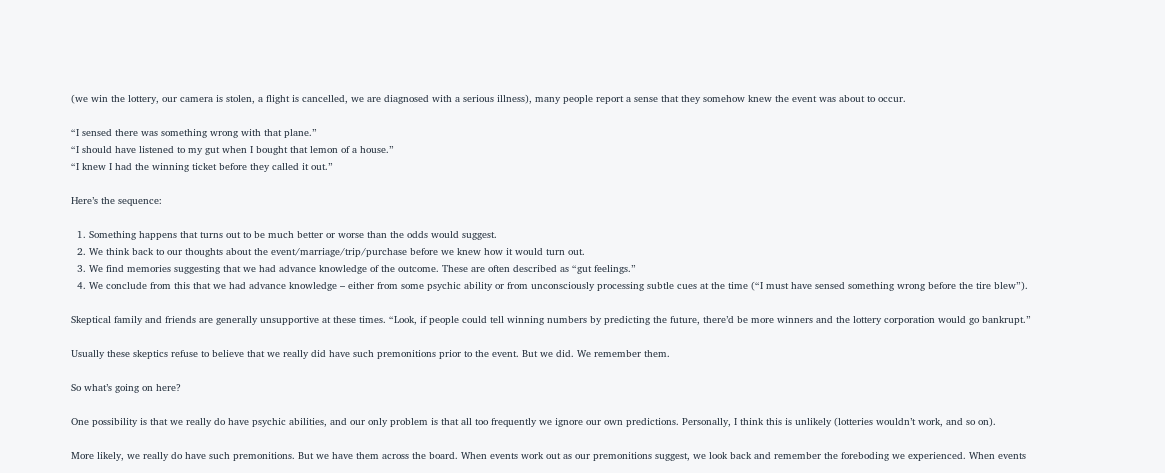(we win the lottery, our camera is stolen, a flight is cancelled, we are diagnosed with a serious illness), many people report a sense that they somehow knew the event was about to occur.

“I sensed there was something wrong with that plane.”
“I should have listened to my gut when I bought that lemon of a house.”
“I knew I had the winning ticket before they called it out.”

Here’s the sequence:

  1. Something happens that turns out to be much better or worse than the odds would suggest.
  2. We think back to our thoughts about the event/marriage/trip/purchase before we knew how it would turn out.
  3. We find memories suggesting that we had advance knowledge of the outcome. These are often described as “gut feelings.”
  4. We conclude from this that we had advance knowledge – either from some psychic ability or from unconsciously processing subtle cues at the time (“I must have sensed something wrong before the tire blew”).

Skeptical family and friends are generally unsupportive at these times. “Look, if people could tell winning numbers by predicting the future, there’d be more winners and the lottery corporation would go bankrupt.”

Usually these skeptics refuse to believe that we really did have such premonitions prior to the event. But we did. We remember them.

So what’s going on here?

One possibility is that we really do have psychic abilities, and our only problem is that all too frequently we ignore our own predictions. Personally, I think this is unlikely (lotteries wouldn’t work, and so on).

More likely, we really do have such premonitions. But we have them across the board. When events work out as our premonitions suggest, we look back and remember the foreboding we experienced. When events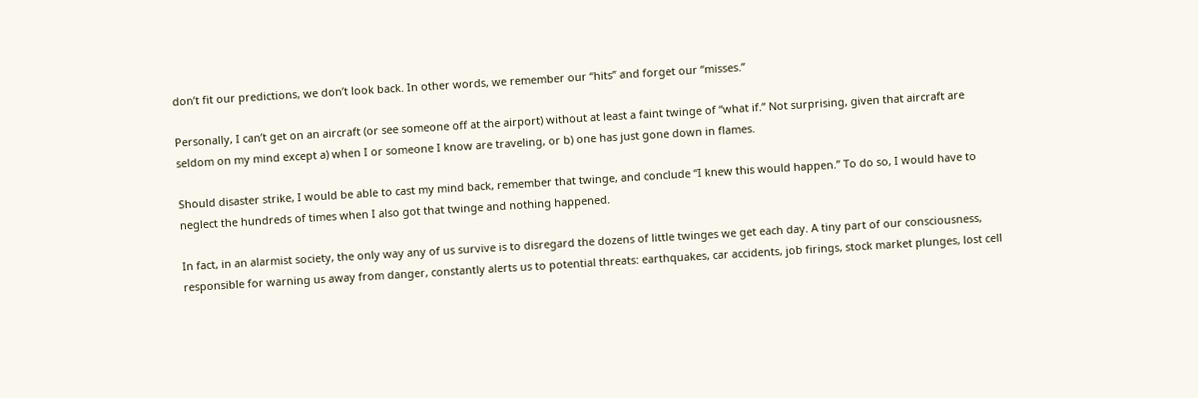don’t fit our predictions, we don’t look back. In other words, we remember our “hits” and forget our “misses.”

Personally, I can’t get on an aircraft (or see someone off at the airport) without at least a faint twinge of “what if.” Not surprising, given that aircraft are seldom on my mind except a) when I or someone I know are traveling, or b) one has just gone down in flames.

Should disaster strike, I would be able to cast my mind back, remember that twinge, and conclude “I knew this would happen.” To do so, I would have to neglect the hundreds of times when I also got that twinge and nothing happened.

In fact, in an alarmist society, the only way any of us survive is to disregard the dozens of little twinges we get each day. A tiny part of our consciousness, responsible for warning us away from danger, constantly alerts us to potential threats: earthquakes, car accidents, job firings, stock market plunges, lost cell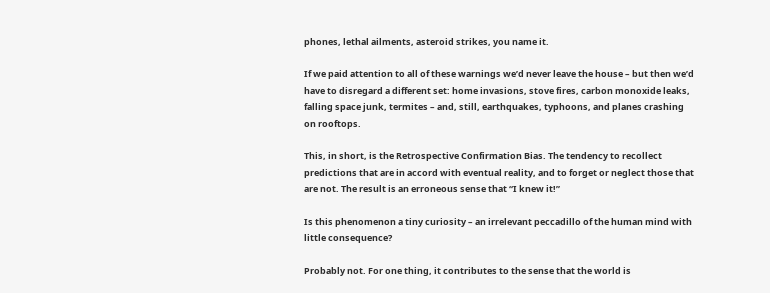phones, lethal ailments, asteroid strikes, you name it.

If we paid attention to all of these warnings we’d never leave the house – but then we’d have to disregard a different set: home invasions, stove fires, carbon monoxide leaks, falling space junk, termites – and, still, earthquakes, typhoons, and planes crashing on rooftops.

This, in short, is the Retrospective Confirmation Bias. The tendency to recollect predictions that are in accord with eventual reality, and to forget or neglect those that are not. The result is an erroneous sense that “I knew it!”

Is this phenomenon a tiny curiosity – an irrelevant peccadillo of the human mind with little consequence?

Probably not. For one thing, it contributes to the sense that the world is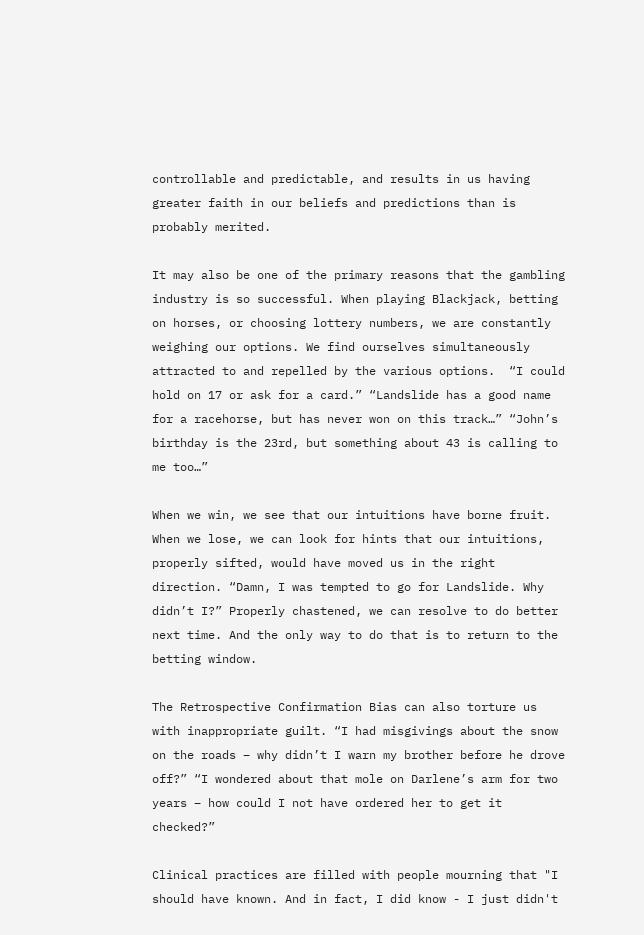controllable and predictable, and results in us having greater faith in our beliefs and predictions than is probably merited.

It may also be one of the primary reasons that the gambling industry is so successful. When playing Blackjack, betting on horses, or choosing lottery numbers, we are constantly weighing our options. We find ourselves simultaneously attracted to and repelled by the various options.  “I could hold on 17 or ask for a card.” “Landslide has a good name for a racehorse, but has never won on this track…” “John’s birthday is the 23rd, but something about 43 is calling to me too…”

When we win, we see that our intuitions have borne fruit. When we lose, we can look for hints that our intuitions, properly sifted, would have moved us in the right direction. “Damn, I was tempted to go for Landslide. Why didn’t I?” Properly chastened, we can resolve to do better next time. And the only way to do that is to return to the betting window.

The Retrospective Confirmation Bias can also torture us with inappropriate guilt. “I had misgivings about the snow on the roads – why didn’t I warn my brother before he drove off?” “I wondered about that mole on Darlene’s arm for two years – how could I not have ordered her to get it checked?”

Clinical practices are filled with people mourning that "I should have known. And in fact, I did know - I just didn't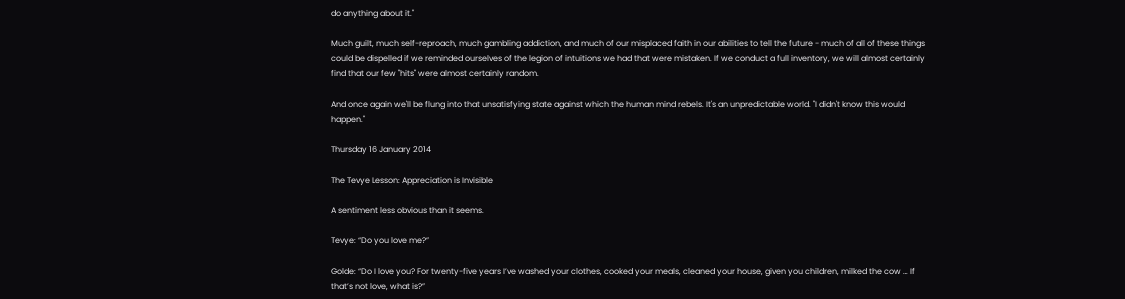do anything about it."

Much guilt, much self-reproach, much gambling addiction, and much of our misplaced faith in our abilities to tell the future - much of all of these things could be dispelled if we reminded ourselves of the legion of intuitions we had that were mistaken. If we conduct a full inventory, we will almost certainly find that our few "hits" were almost certainly random.

And once again we'll be flung into that unsatisfying state against which the human mind rebels. It's an unpredictable world. "I didn't know this would happen."

Thursday 16 January 2014

The Tevye Lesson: Appreciation is Invisible

A sentiment less obvious than it seems.

Tevye: “Do you love me?”

Golde: “Do I love you? For twenty-five years I’ve washed your clothes, cooked your meals, cleaned your house, given you children, milked the cow … If that’s not love, what is?”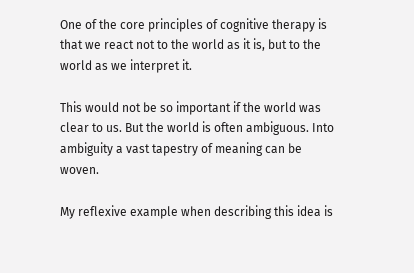One of the core principles of cognitive therapy is that we react not to the world as it is, but to the world as we interpret it.

This would not be so important if the world was clear to us. But the world is often ambiguous. Into ambiguity a vast tapestry of meaning can be woven.

My reflexive example when describing this idea is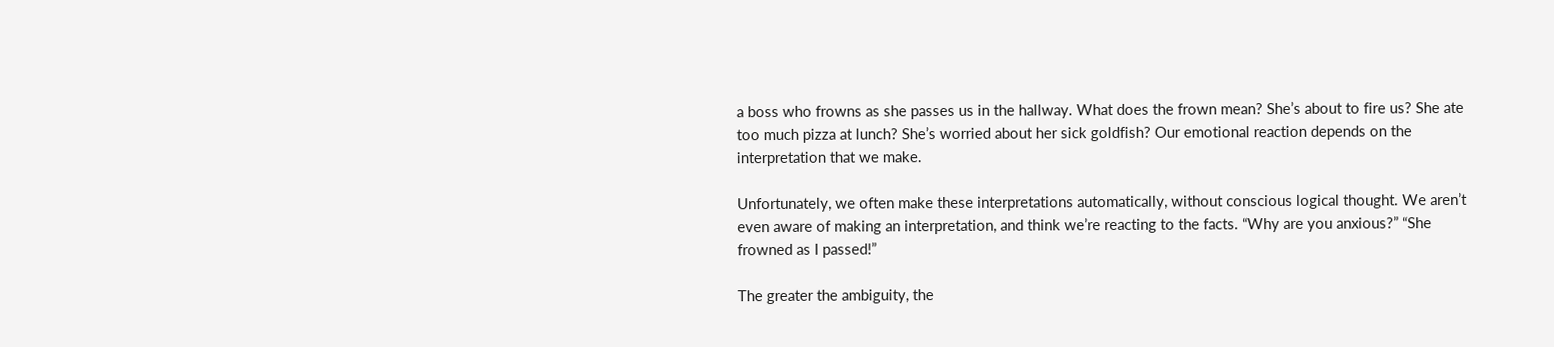a boss who frowns as she passes us in the hallway. What does the frown mean? She’s about to fire us? She ate too much pizza at lunch? She’s worried about her sick goldfish? Our emotional reaction depends on the interpretation that we make.

Unfortunately, we often make these interpretations automatically, without conscious logical thought. We aren’t even aware of making an interpretation, and think we’re reacting to the facts. “Why are you anxious?” “She frowned as I passed!”

The greater the ambiguity, the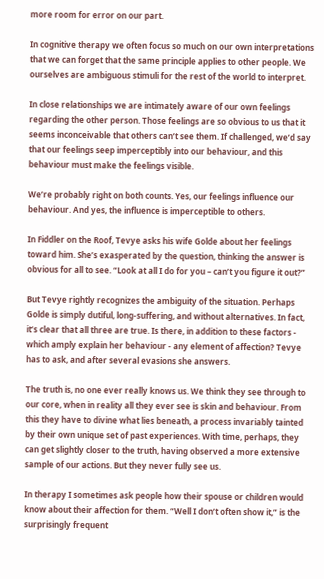more room for error on our part.

In cognitive therapy we often focus so much on our own interpretations that we can forget that the same principle applies to other people. We ourselves are ambiguous stimuli for the rest of the world to interpret.

In close relationships we are intimately aware of our own feelings regarding the other person. Those feelings are so obvious to us that it seems inconceivable that others can’t see them. If challenged, we’d say that our feelings seep imperceptibly into our behaviour, and this behaviour must make the feelings visible.

We’re probably right on both counts. Yes, our feelings influence our behaviour. And yes, the influence is imperceptible to others.

In Fiddler on the Roof, Tevye asks his wife Golde about her feelings toward him. She’s exasperated by the question, thinking the answer is obvious for all to see. “Look at all I do for you – can’t you figure it out?”

But Tevye rightly recognizes the ambiguity of the situation. Perhaps Golde is simply dutiful, long-suffering, and without alternatives. In fact, it’s clear that all three are true. Is there, in addition to these factors - which amply explain her behaviour - any element of affection? Tevye has to ask, and after several evasions she answers.

The truth is, no one ever really knows us. We think they see through to our core, when in reality all they ever see is skin and behaviour. From this they have to divine what lies beneath, a process invariably tainted by their own unique set of past experiences. With time, perhaps, they can get slightly closer to the truth, having observed a more extensive sample of our actions. But they never fully see us.

In therapy I sometimes ask people how their spouse or children would know about their affection for them. “Well I don’t often show it,” is the surprisingly frequent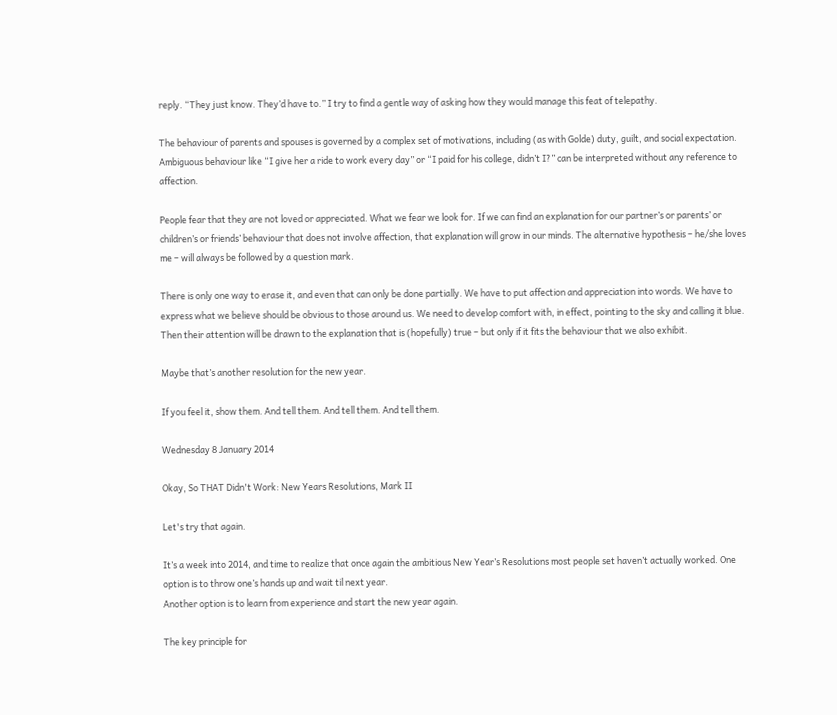reply. “They just know. They’d have to.” I try to find a gentle way of asking how they would manage this feat of telepathy.

The behaviour of parents and spouses is governed by a complex set of motivations, including (as with Golde) duty, guilt, and social expectation. Ambiguous behaviour like “I give her a ride to work every day” or “I paid for his college, didn’t I?” can be interpreted without any reference to affection.

People fear that they are not loved or appreciated. What we fear we look for. If we can find an explanation for our partner’s or parents’ or children’s or friends’ behaviour that does not involve affection, that explanation will grow in our minds. The alternative hypothesis – he/she loves me – will always be followed by a question mark.

There is only one way to erase it, and even that can only be done partially. We have to put affection and appreciation into words. We have to express what we believe should be obvious to those around us. We need to develop comfort with, in effect, pointing to the sky and calling it blue. Then their attention will be drawn to the explanation that is (hopefully) true – but only if it fits the behaviour that we also exhibit.

Maybe that’s another resolution for the new year.

If you feel it, show them. And tell them. And tell them. And tell them.

Wednesday 8 January 2014

Okay, So THAT Didn't Work: New Years Resolutions, Mark II

Let's try that again.

It’s a week into 2014, and time to realize that once again the ambitious New Year’s Resolutions most people set haven’t actually worked. One option is to throw one’s hands up and wait til next year.
Another option is to learn from experience and start the new year again.

The key principle for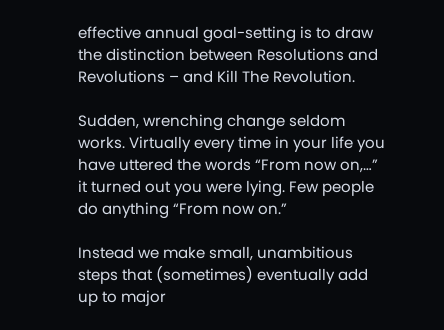effective annual goal-setting is to draw the distinction between Resolutions and Revolutions – and Kill The Revolution.

Sudden, wrenching change seldom works. Virtually every time in your life you have uttered the words “From now on,…” it turned out you were lying. Few people do anything “From now on.”

Instead we make small, unambitious steps that (sometimes) eventually add up to major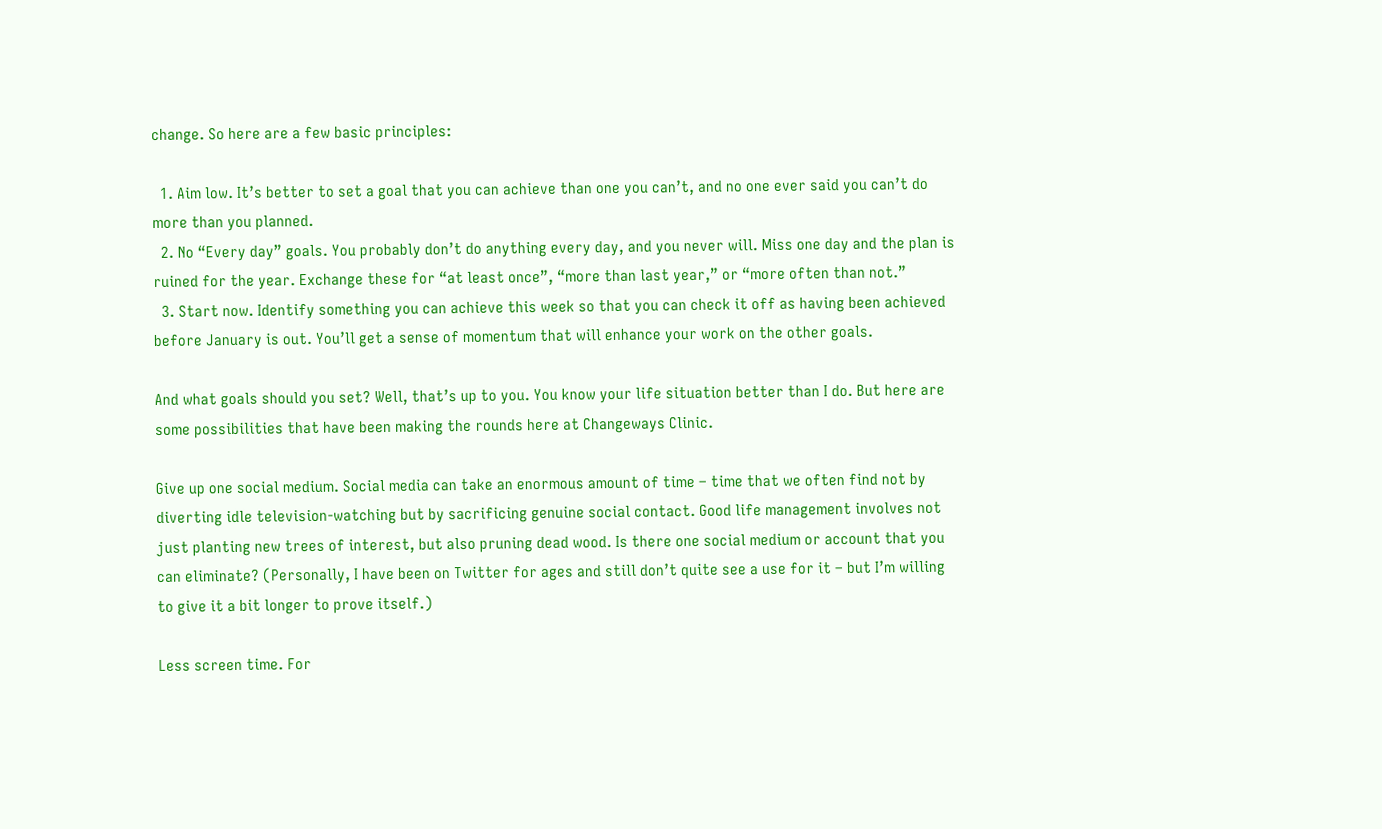change. So here are a few basic principles:

  1. Aim low. It’s better to set a goal that you can achieve than one you can’t, and no one ever said you can’t do more than you planned.
  2. No “Every day” goals. You probably don’t do anything every day, and you never will. Miss one day and the plan is ruined for the year. Exchange these for “at least once”, “more than last year,” or “more often than not.”
  3. Start now. Identify something you can achieve this week so that you can check it off as having been achieved before January is out. You’ll get a sense of momentum that will enhance your work on the other goals.

And what goals should you set? Well, that’s up to you. You know your life situation better than I do. But here are some possibilities that have been making the rounds here at Changeways Clinic.

Give up one social medium. Social media can take an enormous amount of time – time that we often find not by diverting idle television-watching but by sacrificing genuine social contact. Good life management involves not just planting new trees of interest, but also pruning dead wood. Is there one social medium or account that you can eliminate? (Personally, I have been on Twitter for ages and still don’t quite see a use for it – but I’m willing to give it a bit longer to prove itself.)

Less screen time. For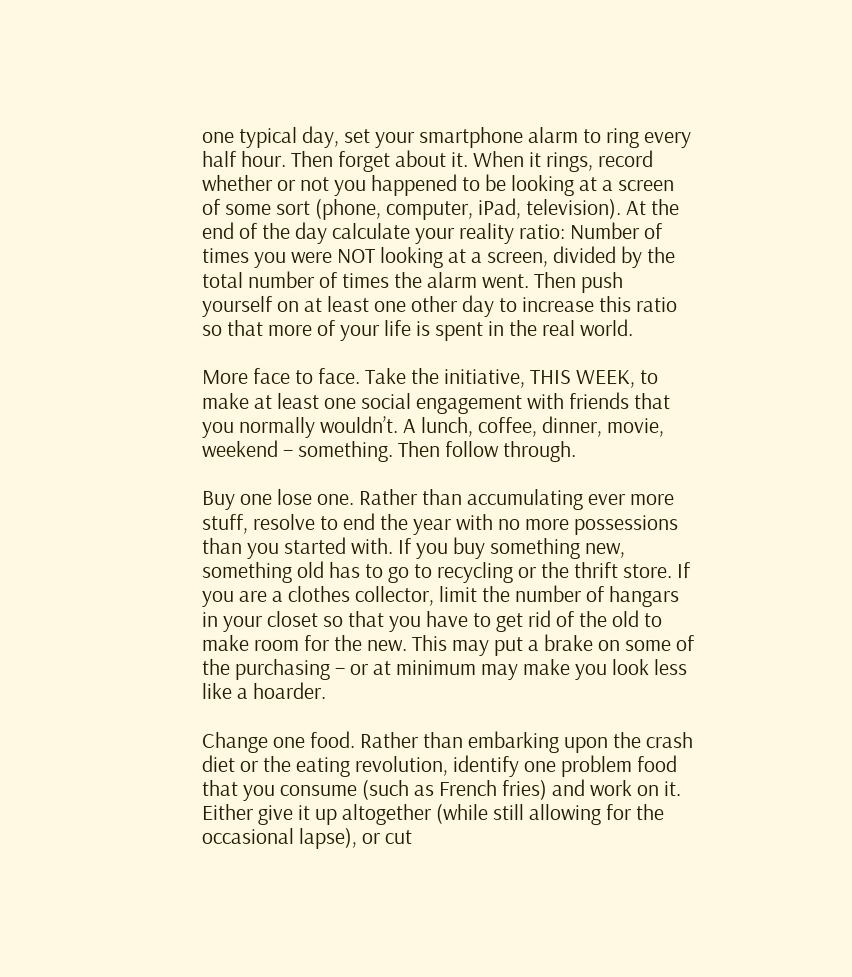one typical day, set your smartphone alarm to ring every half hour. Then forget about it. When it rings, record whether or not you happened to be looking at a screen of some sort (phone, computer, iPad, television). At the end of the day calculate your reality ratio: Number of times you were NOT looking at a screen, divided by the total number of times the alarm went. Then push yourself on at least one other day to increase this ratio so that more of your life is spent in the real world.

More face to face. Take the initiative, THIS WEEK, to make at least one social engagement with friends that you normally wouldn’t. A lunch, coffee, dinner, movie, weekend – something. Then follow through.

Buy one lose one. Rather than accumulating ever more stuff, resolve to end the year with no more possessions than you started with. If you buy something new, something old has to go to recycling or the thrift store. If you are a clothes collector, limit the number of hangars in your closet so that you have to get rid of the old to make room for the new. This may put a brake on some of the purchasing – or at minimum may make you look less like a hoarder.

Change one food. Rather than embarking upon the crash diet or the eating revolution, identify one problem food that you consume (such as French fries) and work on it. Either give it up altogether (while still allowing for the occasional lapse), or cut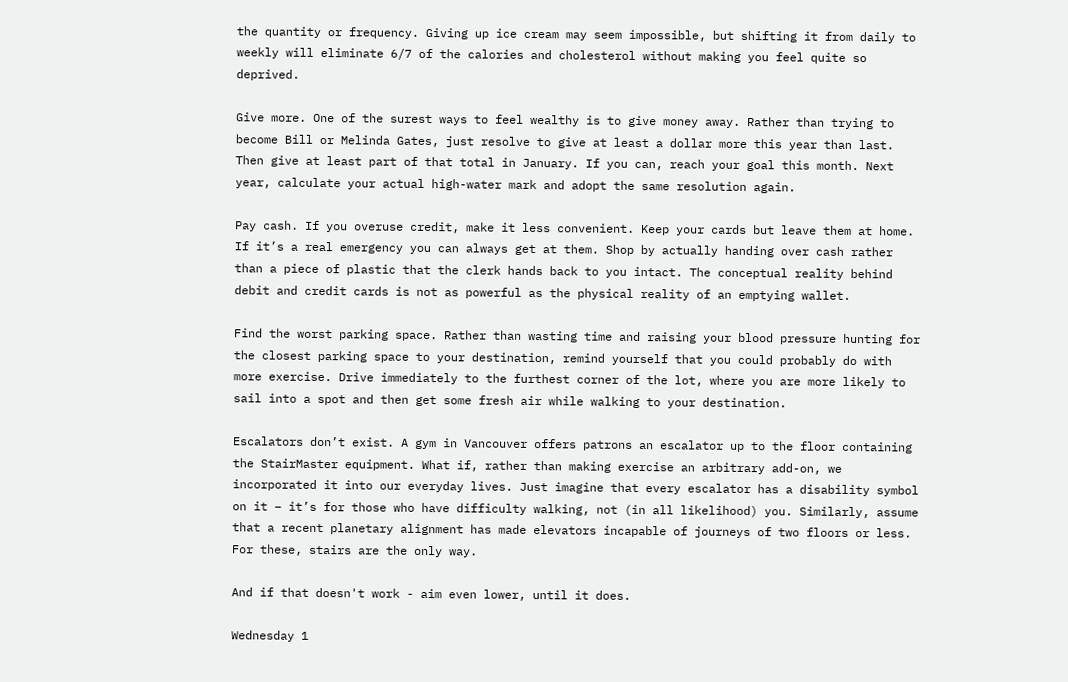the quantity or frequency. Giving up ice cream may seem impossible, but shifting it from daily to weekly will eliminate 6/7 of the calories and cholesterol without making you feel quite so deprived.

Give more. One of the surest ways to feel wealthy is to give money away. Rather than trying to become Bill or Melinda Gates, just resolve to give at least a dollar more this year than last. Then give at least part of that total in January. If you can, reach your goal this month. Next year, calculate your actual high-water mark and adopt the same resolution again.

Pay cash. If you overuse credit, make it less convenient. Keep your cards but leave them at home. If it’s a real emergency you can always get at them. Shop by actually handing over cash rather than a piece of plastic that the clerk hands back to you intact. The conceptual reality behind debit and credit cards is not as powerful as the physical reality of an emptying wallet.

Find the worst parking space. Rather than wasting time and raising your blood pressure hunting for the closest parking space to your destination, remind yourself that you could probably do with more exercise. Drive immediately to the furthest corner of the lot, where you are more likely to sail into a spot and then get some fresh air while walking to your destination.

Escalators don’t exist. A gym in Vancouver offers patrons an escalator up to the floor containing the StairMaster equipment. What if, rather than making exercise an arbitrary add-on, we incorporated it into our everyday lives. Just imagine that every escalator has a disability symbol on it – it’s for those who have difficulty walking, not (in all likelihood) you. Similarly, assume that a recent planetary alignment has made elevators incapable of journeys of two floors or less. For these, stairs are the only way.

And if that doesn't work - aim even lower, until it does.

Wednesday 1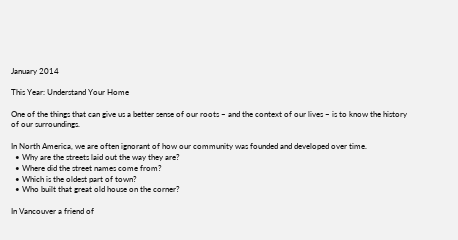January 2014

This Year: Understand Your Home

One of the things that can give us a better sense of our roots – and the context of our lives – is to know the history of our surroundings.

In North America, we are often ignorant of how our community was founded and developed over time.
  • Why are the streets laid out the way they are?
  • Where did the street names come from?
  • Which is the oldest part of town?
  • Who built that great old house on the corner?

In Vancouver a friend of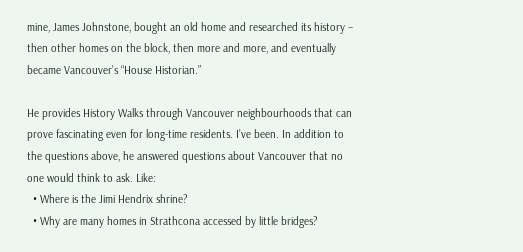mine, James Johnstone, bought an old home and researched its history – then other homes on the block, then more and more, and eventually became Vancouver’s “House Historian.”

He provides History Walks through Vancouver neighbourhoods that can prove fascinating even for long-time residents. I’ve been. In addition to the questions above, he answered questions about Vancouver that no one would think to ask. Like:
  • Where is the Jimi Hendrix shrine?
  • Why are many homes in Strathcona accessed by little bridges?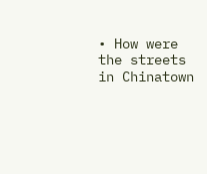• How were the streets in Chinatown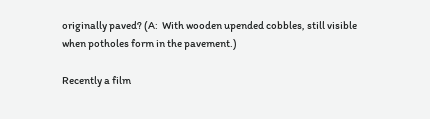originally paved? (A:  With wooden upended cobbles, still visible when potholes form in the pavement.)

Recently a film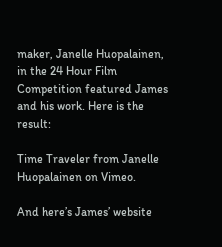maker, Janelle Huopalainen, in the 24 Hour Film Competition featured James and his work. Here is the result:

Time Traveler from Janelle Huopalainen on Vimeo.

And here’s James’ website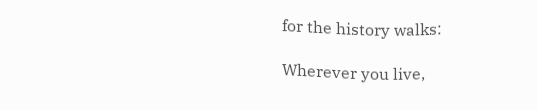for the history walks:

Wherever you live,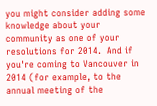you might consider adding some knowledge about your community as one of your resolutions for 2014.  And if you're coming to Vancouver in 2014 (for example, to the annual meeting of the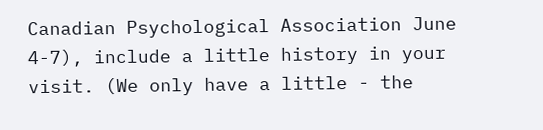Canadian Psychological Association June 4-7), include a little history in your visit. (We only have a little - the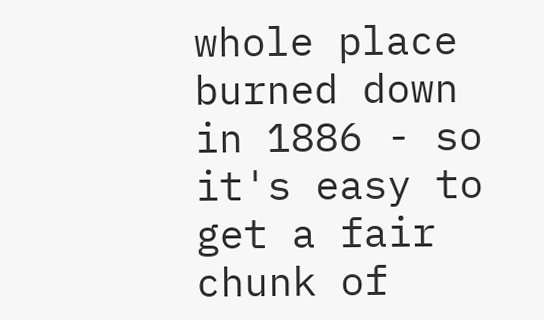whole place burned down in 1886 - so it's easy to get a fair chunk of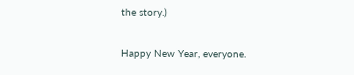the story.)

Happy New Year, everyone.